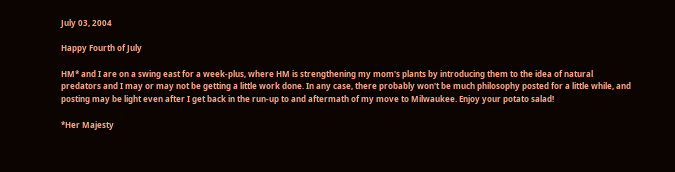July 03, 2004

Happy Fourth of July

HM* and I are on a swing east for a week-plus, where HM is strengthening my mom's plants by introducing them to the idea of natural predators and I may or may not be getting a little work done. In any case, there probably won't be much philosophy posted for a little while, and posting may be light even after I get back in the run-up to and aftermath of my move to Milwaukee. Enjoy your potato salad!

*Her Majesty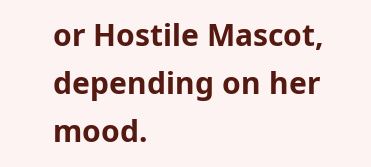or Hostile Mascot, depending on her mood.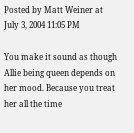Posted by Matt Weiner at July 3, 2004 11:05 PM

You make it sound as though Allie being queen depends on her mood. Because you treat her all the time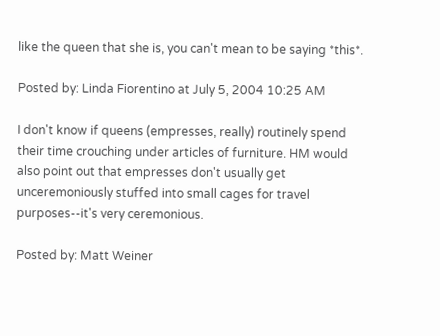like the queen that she is, you can't mean to be saying *this*.

Posted by: Linda Fiorentino at July 5, 2004 10:25 AM

I don't know if queens (empresses, really) routinely spend their time crouching under articles of furniture. HM would also point out that empresses don't usually get unceremoniously stuffed into small cages for travel purposes--it's very ceremonious.

Posted by: Matt Weiner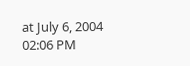at July 6, 2004 02:06 PM